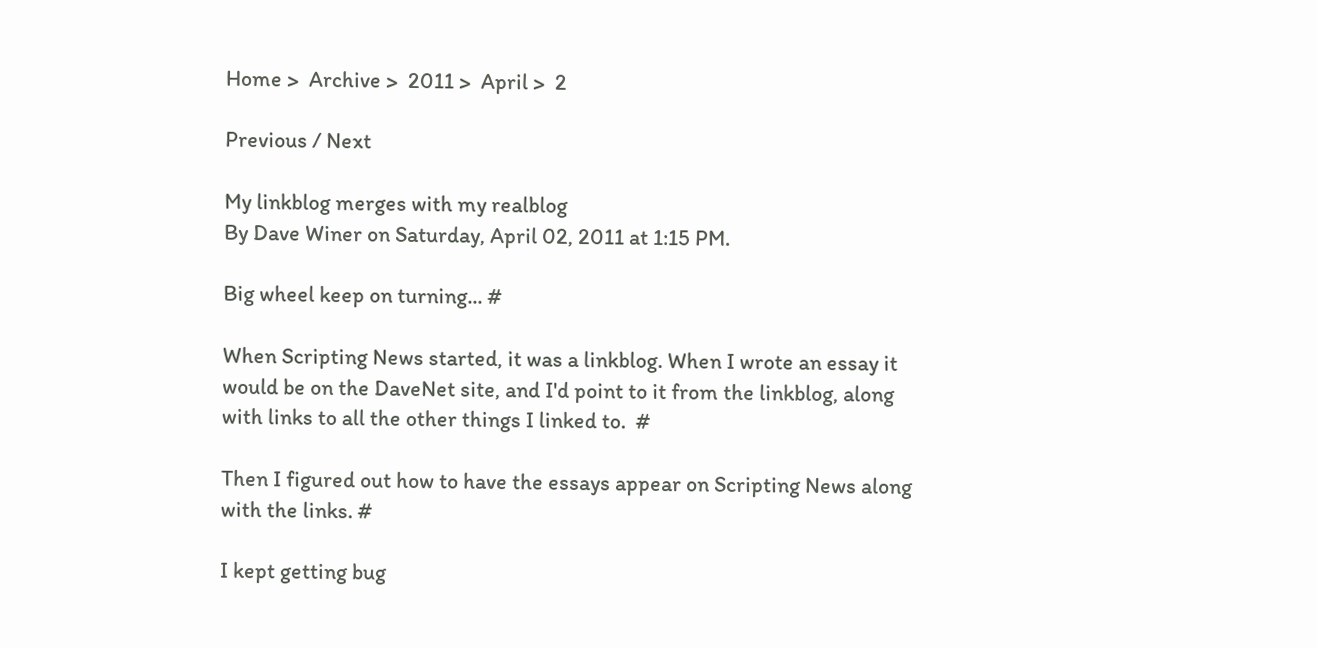Home >  Archive >  2011 >  April >  2

Previous / Next

My linkblog merges with my realblog
By Dave Winer on Saturday, April 02, 2011 at 1:15 PM.

Big wheel keep on turning... #

When Scripting News started, it was a linkblog. When I wrote an essay it would be on the DaveNet site, and I'd point to it from the linkblog, along with links to all the other things I linked to.  #

Then I figured out how to have the essays appear on Scripting News along with the links. #

I kept getting bug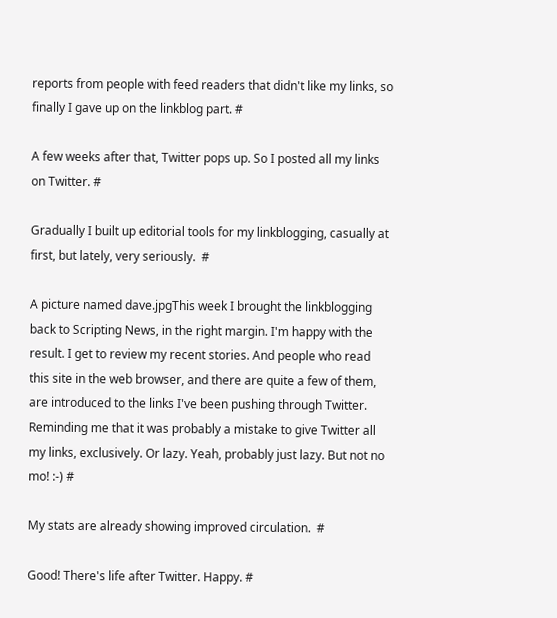reports from people with feed readers that didn't like my links, so finally I gave up on the linkblog part. #

A few weeks after that, Twitter pops up. So I posted all my links on Twitter. #

Gradually I built up editorial tools for my linkblogging, casually at first, but lately, very seriously.  #

A picture named dave.jpgThis week I brought the linkblogging back to Scripting News, in the right margin. I'm happy with the result. I get to review my recent stories. And people who read this site in the web browser, and there are quite a few of them, are introduced to the links I've been pushing through Twitter. Reminding me that it was probably a mistake to give Twitter all my links, exclusively. Or lazy. Yeah, probably just lazy. But not no mo! :-) #

My stats are already showing improved circulation.  #

Good! There's life after Twitter. Happy. #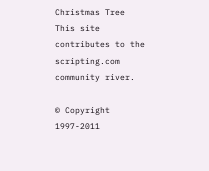Christmas Tree
This site contributes to the scripting.com community river.

© Copyright 1997-2011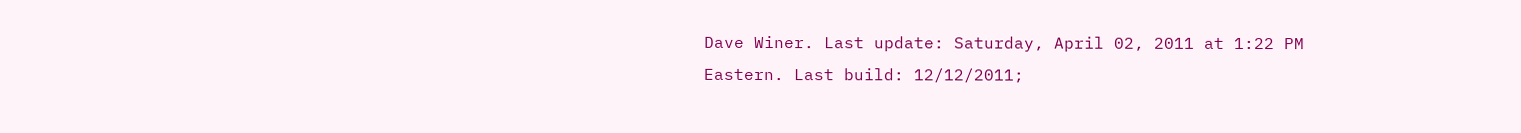Dave Winer. Last update: Saturday, April 02, 2011 at 1:22 PM Eastern. Last build: 12/12/2011;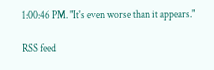1:00:46 PM. "It's even worse than it appears."

RSS feed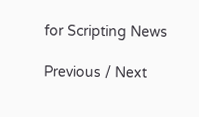for Scripting News

Previous / Next